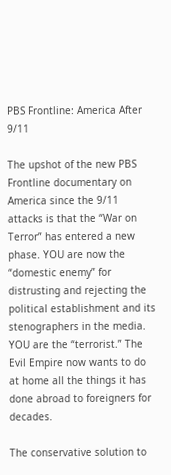PBS Frontline: America After 9/11

The upshot of the new PBS Frontline documentary on America since the 9/11 attacks is that the “War on Terror” has entered a new phase. YOU are now the “domestic enemy” for distrusting and rejecting the political establishment and its stenographers in the media. YOU are the “terrorist.” The Evil Empire now wants to do at home all the things it has done abroad to foreigners for decades.

The conservative solution to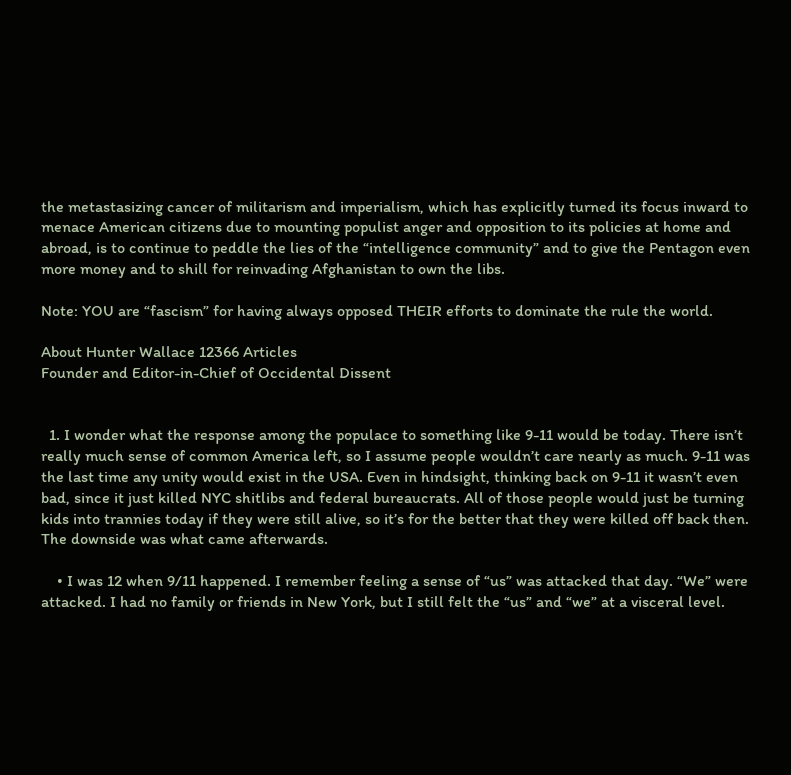the metastasizing cancer of militarism and imperialism, which has explicitly turned its focus inward to menace American citizens due to mounting populist anger and opposition to its policies at home and abroad, is to continue to peddle the lies of the “intelligence community” and to give the Pentagon even more money and to shill for reinvading Afghanistan to own the libs.

Note: YOU are “fascism” for having always opposed THEIR efforts to dominate the rule the world.

About Hunter Wallace 12366 Articles
Founder and Editor-in-Chief of Occidental Dissent


  1. I wonder what the response among the populace to something like 9-11 would be today. There isn’t really much sense of common America left, so I assume people wouldn’t care nearly as much. 9-11 was the last time any unity would exist in the USA. Even in hindsight, thinking back on 9-11 it wasn’t even bad, since it just killed NYC shitlibs and federal bureaucrats. All of those people would just be turning kids into trannies today if they were still alive, so it’s for the better that they were killed off back then. The downside was what came afterwards.

    • I was 12 when 9/11 happened. I remember feeling a sense of “us” was attacked that day. “We” were attacked. I had no family or friends in New York, but I still felt the “us” and “we” at a visceral level.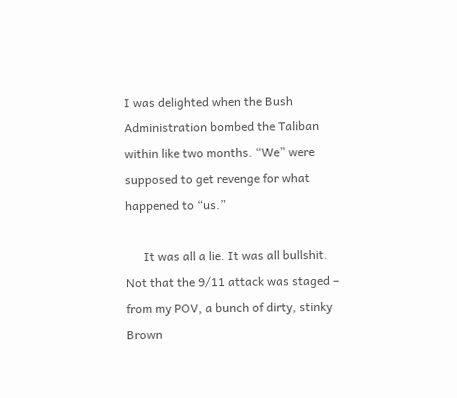I was delighted when the Bush Administration bombed the Taliban within like two months. “We” were supposed to get revenge for what happened to “us.”

      It was all a lie. It was all bullshit. Not that the 9/11 attack was staged – from my POV, a bunch of dirty, stinky Brown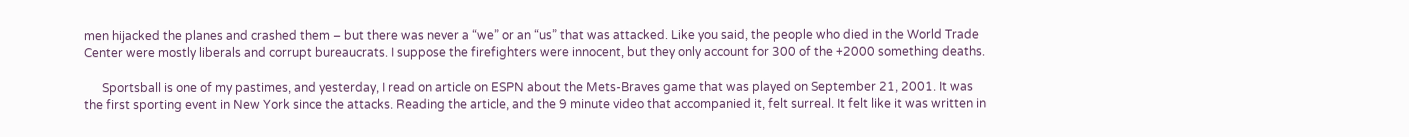men hijacked the planes and crashed them – but there was never a “we” or an “us” that was attacked. Like you said, the people who died in the World Trade Center were mostly liberals and corrupt bureaucrats. I suppose the firefighters were innocent, but they only account for 300 of the +2000 something deaths.

      Sportsball is one of my pastimes, and yesterday, I read on article on ESPN about the Mets-Braves game that was played on September 21, 2001. It was the first sporting event in New York since the attacks. Reading the article, and the 9 minute video that accompanied it, felt surreal. It felt like it was written in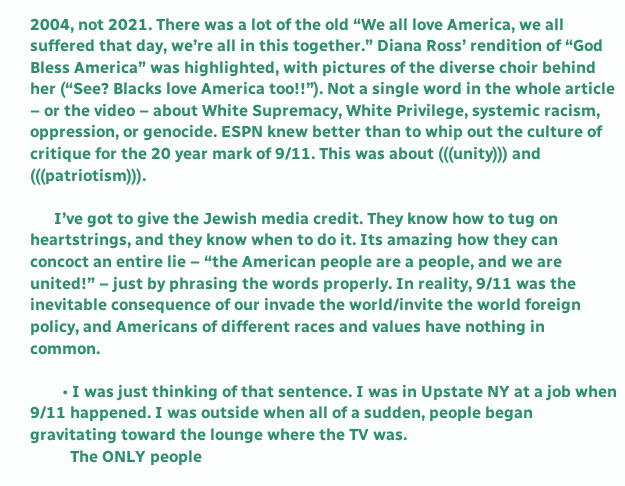2004, not 2021. There was a lot of the old “We all love America, we all suffered that day, we’re all in this together.” Diana Ross’ rendition of “God Bless America” was highlighted, with pictures of the diverse choir behind her (“See? Blacks love America too!!”). Not a single word in the whole article – or the video – about White Supremacy, White Privilege, systemic racism, oppression, or genocide. ESPN knew better than to whip out the culture of critique for the 20 year mark of 9/11. This was about (((unity))) and (((patriotism))).

      I’ve got to give the Jewish media credit. They know how to tug on heartstrings, and they know when to do it. Its amazing how they can concoct an entire lie – “the American people are a people, and we are united!” – just by phrasing the words properly. In reality, 9/11 was the inevitable consequence of our invade the world/invite the world foreign policy, and Americans of different races and values have nothing in common.

        • I was just thinking of that sentence. I was in Upstate NY at a job when 9/11 happened. I was outside when all of a sudden, people began gravitating toward the lounge where the TV was.
          The ONLY people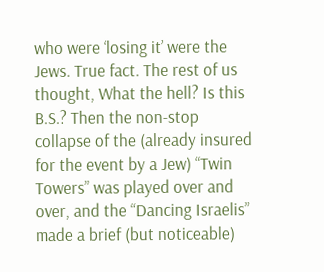who were ‘losing it’ were the Jews. True fact. The rest of us thought, What the hell? Is this B.S.? Then the non-stop collapse of the (already insured for the event by a Jew) “Twin Towers” was played over and over, and the “Dancing Israelis” made a brief (but noticeable)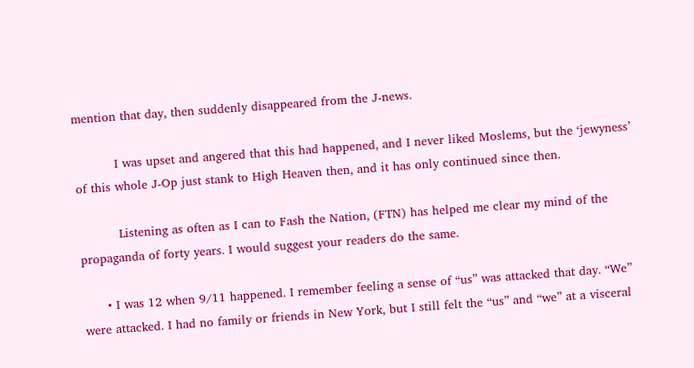mention that day, then suddenly disappeared from the J-news.

          I was upset and angered that this had happened, and I never liked Moslems, but the ‘jewyness’ of this whole J-Op just stank to High Heaven then, and it has only continued since then.

          Listening as often as I can to Fash the Nation, (FTN) has helped me clear my mind of the propaganda of forty years. I would suggest your readers do the same.

      • I was 12 when 9/11 happened. I remember feeling a sense of “us” was attacked that day. “We” were attacked. I had no family or friends in New York, but I still felt the “us” and “we” at a visceral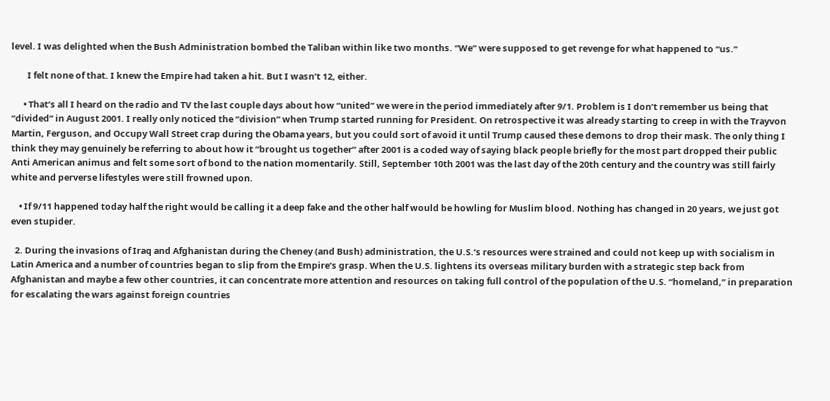level. I was delighted when the Bush Administration bombed the Taliban within like two months. “We” were supposed to get revenge for what happened to “us.”

        I felt none of that. I knew the Empire had taken a hit. But I wasn’t 12, either.

      • That’s all I heard on the radio and TV the last couple days about how “united” we were in the period immediately after 9/1. Problem is I don’t remember us being that “divided” in August 2001. I really only noticed the “division” when Trump started running for President. On retrospective it was already starting to creep in with the Trayvon Martin, Ferguson, and Occupy Wall Street crap during the Obama years, but you could sort of avoid it until Trump caused these demons to drop their mask. The only thing I think they may genuinely be referring to about how it “brought us together” after 2001 is a coded way of saying black people briefly for the most part dropped their public Anti American animus and felt some sort of bond to the nation momentarily. Still, September 10th 2001 was the last day of the 20th century and the country was still fairly white and perverse lifestyles were still frowned upon.

    • If 9/11 happened today half the right would be calling it a deep fake and the other half would be howling for Muslim blood. Nothing has changed in 20 years, we just got even stupider.

  2. During the invasions of Iraq and Afghanistan during the Cheney (and Bush) administration, the U.S.’s resources were strained and could not keep up with socialism in Latin America and a number of countries began to slip from the Empire’s grasp. When the U.S. lightens its overseas military burden with a strategic step back from Afghanistan and maybe a few other countries, it can concentrate more attention and resources on taking full control of the population of the U.S. “homeland,” in preparation for escalating the wars against foreign countries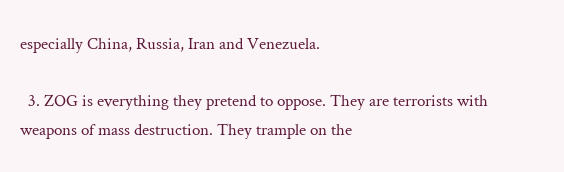especially China, Russia, Iran and Venezuela.

  3. ZOG is everything they pretend to oppose. They are terrorists with weapons of mass destruction. They trample on the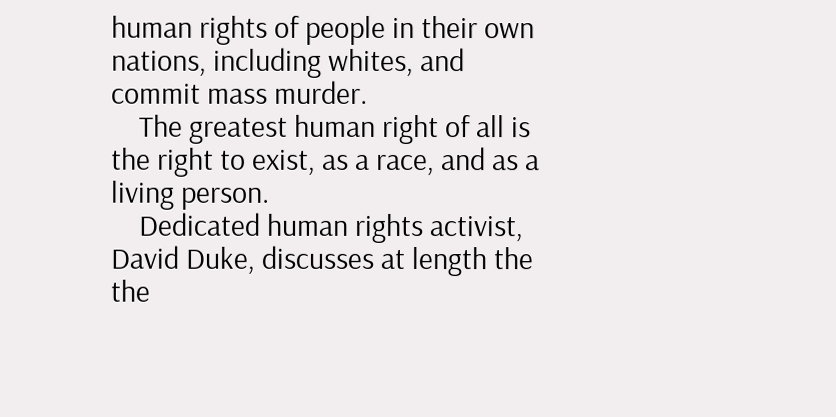human rights of people in their own nations, including whites, and commit mass murder.
    The greatest human right of all is the right to exist, as a race, and as a living person.
    Dedicated human rights activist, David Duke, discusses at length the the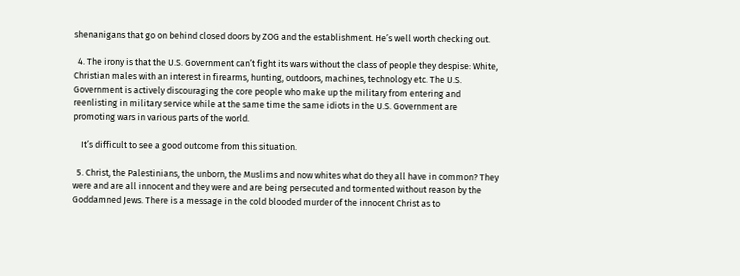shenanigans that go on behind closed doors by ZOG and the establishment. He’s well worth checking out.

  4. The irony is that the U.S. Government can’t fight its wars without the class of people they despise: White, Christian males with an interest in firearms, hunting, outdoors, machines, technology etc. The U.S. Government is actively discouraging the core people who make up the military from entering and reenlisting in military service while at the same time the same idiots in the U.S. Government are promoting wars in various parts of the world.

    It’s difficult to see a good outcome from this situation.

  5. Christ, the Palestinians, the unborn, the Muslims and now whites what do they all have in common? They were and are all innocent and they were and are being persecuted and tormented without reason by the Goddamned Jews. There is a message in the cold blooded murder of the innocent Christ as to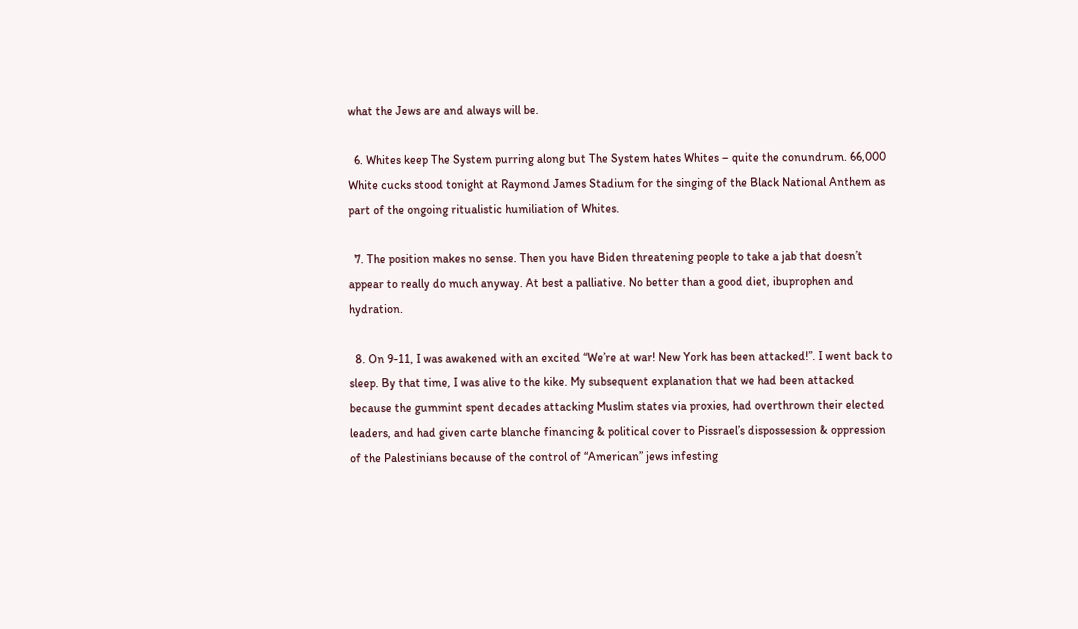what the Jews are and always will be.

  6. Whites keep The System purring along but The System hates Whites – quite the conundrum. 66,000 White cucks stood tonight at Raymond James Stadium for the singing of the Black National Anthem as part of the ongoing ritualistic humiliation of Whites.

  7. The position makes no sense. Then you have Biden threatening people to take a jab that doesn’t appear to really do much anyway. At best a palliative. No better than a good diet, ibuprophen and hydration.

  8. On 9-11, I was awakened with an excited “We’re at war! New York has been attacked!”. I went back to sleep. By that time, I was alive to the kike. My subsequent explanation that we had been attacked because the gummint spent decades attacking Muslim states via proxies, had overthrown their elected leaders, and had given carte blanche financing & political cover to Pissrael’s dispossession & oppression of the Palestinians because of the control of “American” jews infesting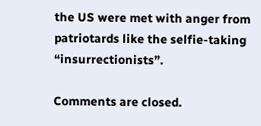the US were met with anger from patriotards like the selfie-taking “insurrectionists”.

Comments are closed.